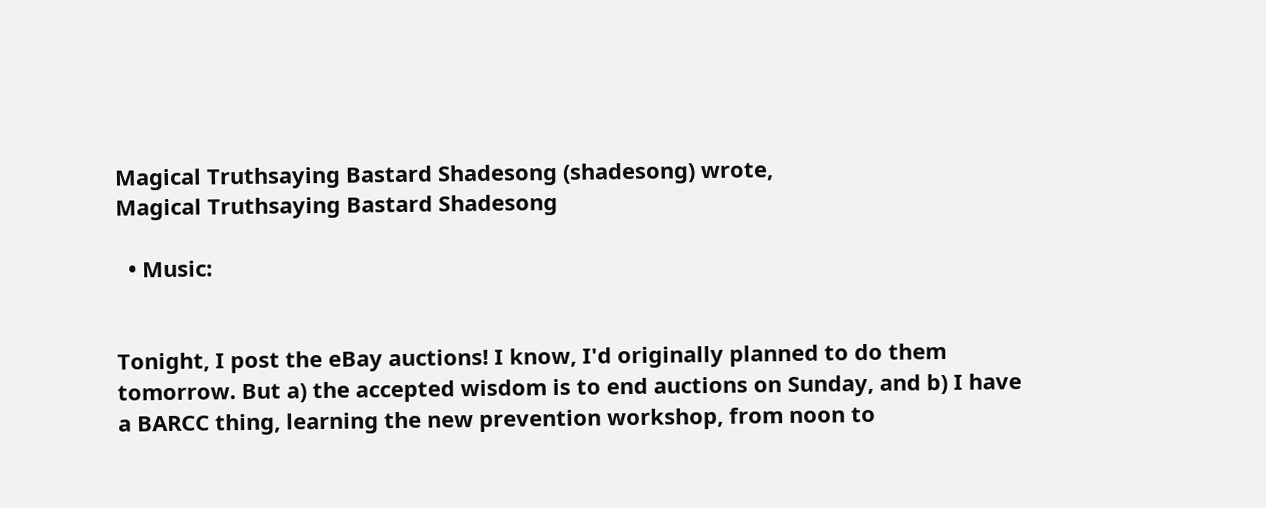Magical Truthsaying Bastard Shadesong (shadesong) wrote,
Magical Truthsaying Bastard Shadesong

  • Music:


Tonight, I post the eBay auctions! I know, I'd originally planned to do them tomorrow. But a) the accepted wisdom is to end auctions on Sunday, and b) I have a BARCC thing, learning the new prevention workshop, from noon to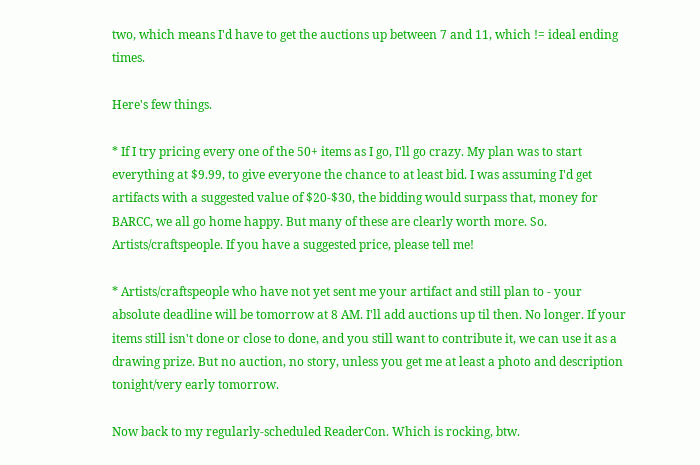two, which means I'd have to get the auctions up between 7 and 11, which != ideal ending times.

Here's few things.

* If I try pricing every one of the 50+ items as I go, I'll go crazy. My plan was to start everything at $9.99, to give everyone the chance to at least bid. I was assuming I'd get artifacts with a suggested value of $20-$30, the bidding would surpass that, money for BARCC, we all go home happy. But many of these are clearly worth more. So. Artists/craftspeople. If you have a suggested price, please tell me!

* Artists/craftspeople who have not yet sent me your artifact and still plan to - your absolute deadline will be tomorrow at 8 AM. I'll add auctions up til then. No longer. If your items still isn't done or close to done, and you still want to contribute it, we can use it as a drawing prize. But no auction, no story, unless you get me at least a photo and description tonight/very early tomorrow.

Now back to my regularly-scheduled ReaderCon. Which is rocking, btw.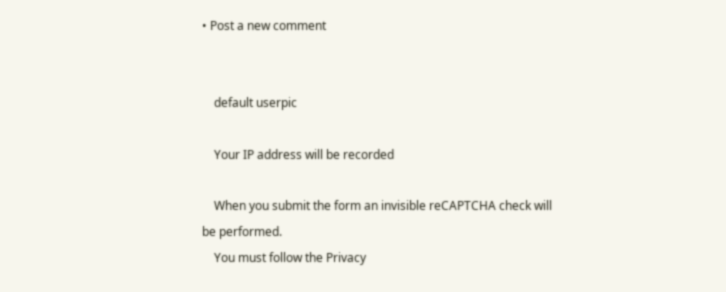• Post a new comment


    default userpic

    Your IP address will be recorded

    When you submit the form an invisible reCAPTCHA check will be performed.
    You must follow the Privacy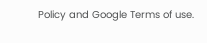Policy and Google Terms of use.